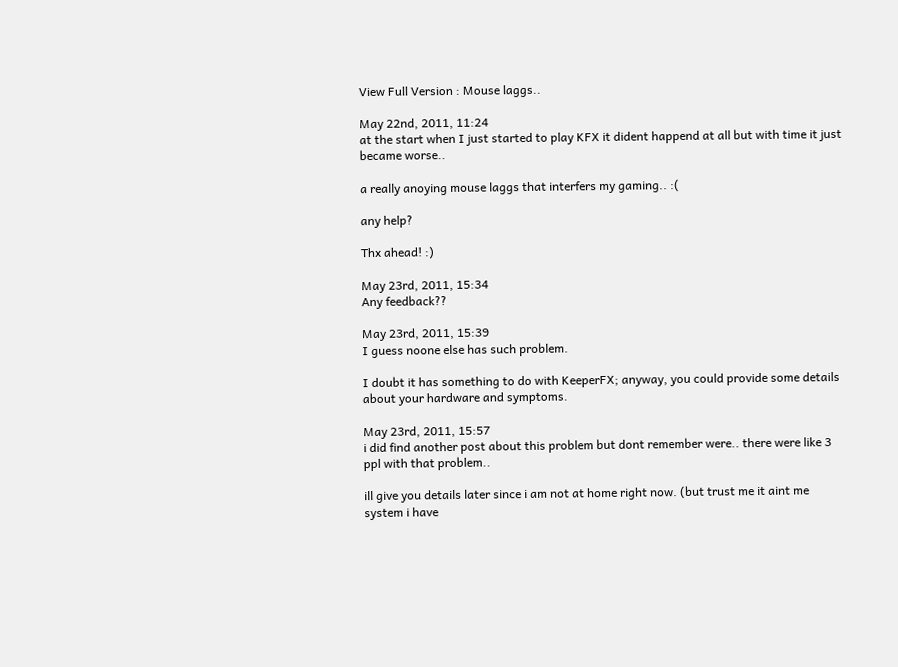View Full Version : Mouse laggs..

May 22nd, 2011, 11:24
at the start when I just started to play KFX it dident happend at all but with time it just became worse..

a really anoying mouse laggs that interfers my gaming.. :(

any help?

Thx ahead! :)

May 23rd, 2011, 15:34
Any feedback??

May 23rd, 2011, 15:39
I guess noone else has such problem.

I doubt it has something to do with KeeperFX; anyway, you could provide some details about your hardware and symptoms.

May 23rd, 2011, 15:57
i did find another post about this problem but dont remember were.. there were like 3 ppl with that problem..

ill give you details later since i am not at home right now. (but trust me it aint me system i have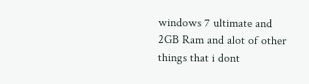windows 7 ultimate and 2GB Ram and alot of other things that i dont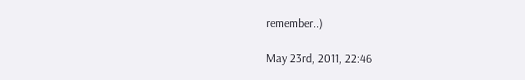remember..)

May 23rd, 2011, 22:46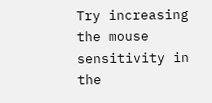Try increasing the mouse sensitivity in the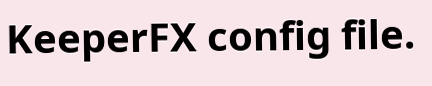KeeperFX config file.